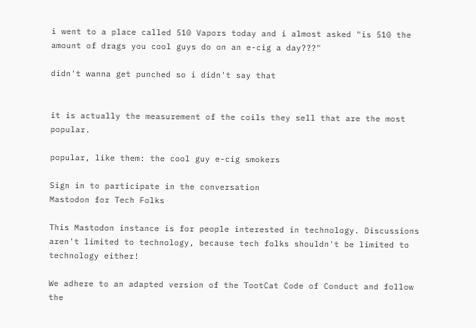i went to a place called 510 Vapors today and i almost asked "is 510 the amount of drags you cool guys do on an e-cig a day???"

didn't wanna get punched so i didn't say that


it is actually the measurement of the coils they sell that are the most popular.

popular, like them: the cool guy e-cig smokers

Sign in to participate in the conversation
Mastodon for Tech Folks

This Mastodon instance is for people interested in technology. Discussions aren't limited to technology, because tech folks shouldn't be limited to technology either!

We adhere to an adapted version of the TootCat Code of Conduct and follow the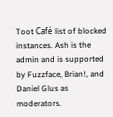Toot Café list of blocked instances. Ash is the admin and is supported by Fuzzface, Brian!, and Daniel Glus as moderators.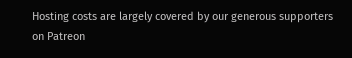Hosting costs are largely covered by our generous supporters on Patreon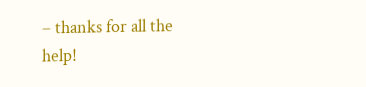– thanks for all the help!